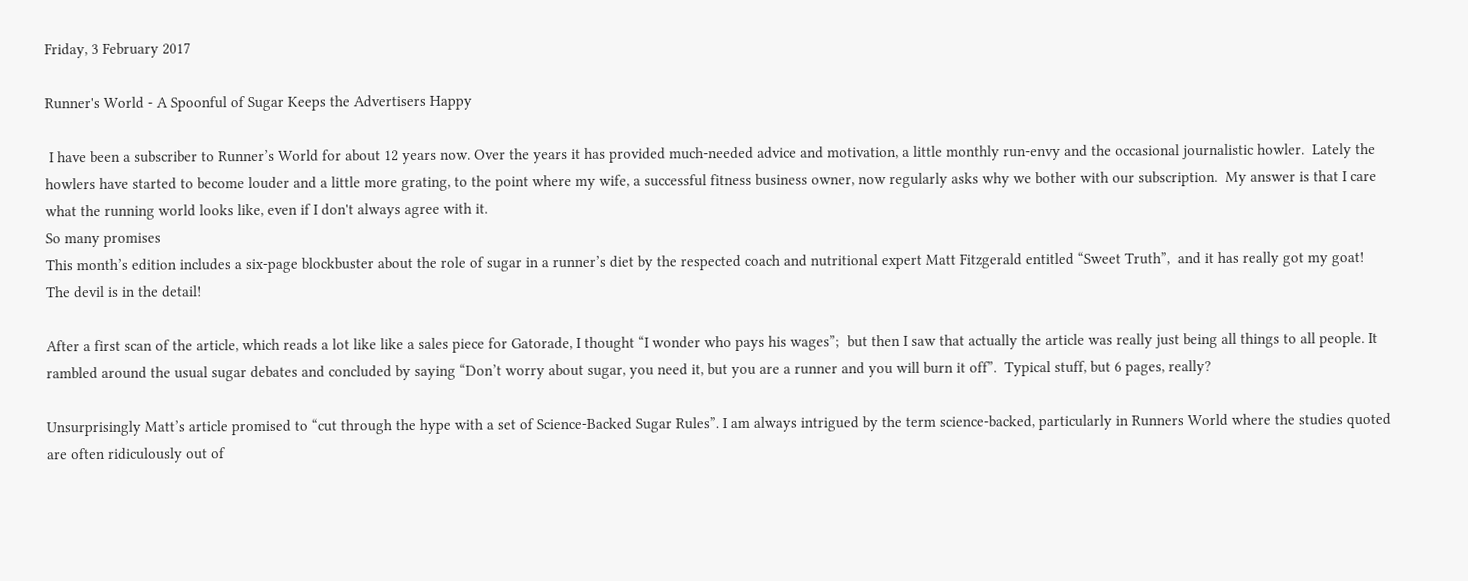Friday, 3 February 2017

Runner's World - A Spoonful of Sugar Keeps the Advertisers Happy

 I have been a subscriber to Runner’s World for about 12 years now. Over the years it has provided much-needed advice and motivation, a little monthly run-envy and the occasional journalistic howler.  Lately the howlers have started to become louder and a little more grating, to the point where my wife, a successful fitness business owner, now regularly asks why we bother with our subscription.  My answer is that I care what the running world looks like, even if I don't always agree with it.
So many promises
This month’s edition includes a six-page blockbuster about the role of sugar in a runner’s diet by the respected coach and nutritional expert Matt Fitzgerald entitled “Sweet Truth”,  and it has really got my goat!
The devil is in the detail!

After a first scan of the article, which reads a lot like like a sales piece for Gatorade, I thought “I wonder who pays his wages”;  but then I saw that actually the article was really just being all things to all people. It rambled around the usual sugar debates and concluded by saying “Don’t worry about sugar, you need it, but you are a runner and you will burn it off”.  Typical stuff, but 6 pages, really?

Unsurprisingly Matt’s article promised to “cut through the hype with a set of Science-Backed Sugar Rules”. I am always intrigued by the term science-backed, particularly in Runners World where the studies quoted are often ridiculously out of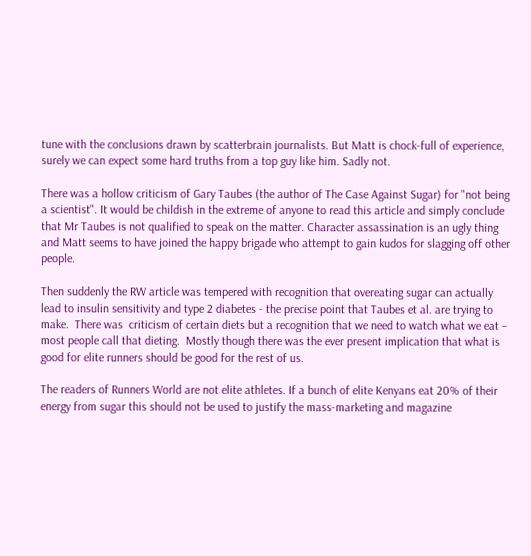tune with the conclusions drawn by scatterbrain journalists. But Matt is chock-full of experience, surely we can expect some hard truths from a top guy like him. Sadly not.

There was a hollow criticism of Gary Taubes (the author of The Case Against Sugar) for "not being a scientist". It would be childish in the extreme of anyone to read this article and simply conclude that Mr Taubes is not qualified to speak on the matter. Character assassination is an ugly thing and Matt seems to have joined the happy brigade who attempt to gain kudos for slagging off other people.

Then suddenly the RW article was tempered with recognition that overeating sugar can actually lead to insulin sensitivity and type 2 diabetes - the precise point that Taubes et al. are trying to make.  There was  criticism of certain diets but a recognition that we need to watch what we eat – most people call that dieting.  Mostly though there was the ever present implication that what is good for elite runners should be good for the rest of us.

The readers of Runners World are not elite athletes. If a bunch of elite Kenyans eat 20% of their energy from sugar this should not be used to justify the mass-marketing and magazine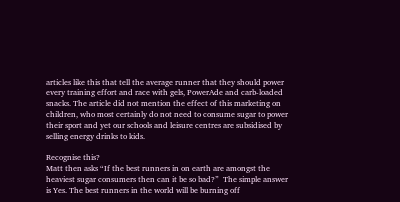articles like this that tell the average runner that they should power every training effort and race with gels, PowerAde and carb-loaded snacks. The article did not mention the effect of this marketing on children, who most certainly do not need to consume sugar to power their sport and yet our schools and leisure centres are subsidised by selling energy drinks to kids.

Recognise this?
Matt then asks “If the best runners in on earth are amongst the heaviest sugar consumers then can it be so bad?”  The simple answer is Yes. The best runners in the world will be burning off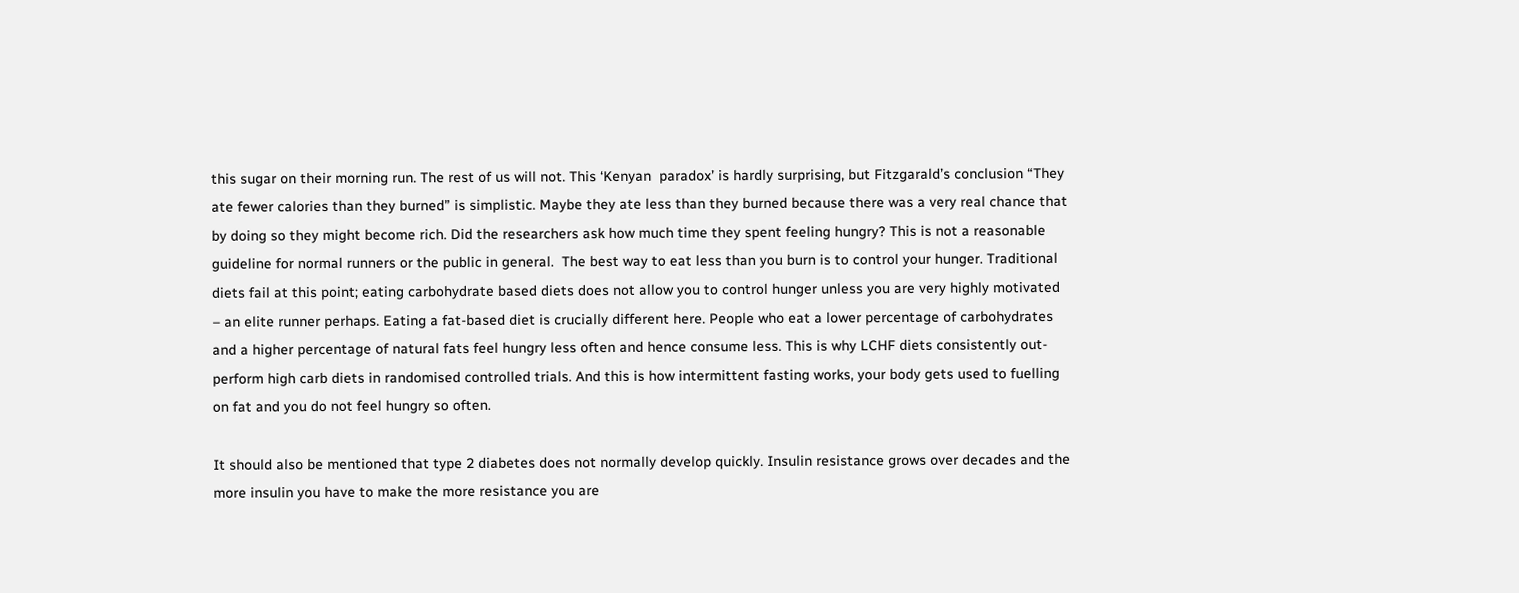this sugar on their morning run. The rest of us will not. This ‘Kenyan  paradox’ is hardly surprising, but Fitzgarald’s conclusion “They ate fewer calories than they burned” is simplistic. Maybe they ate less than they burned because there was a very real chance that by doing so they might become rich. Did the researchers ask how much time they spent feeling hungry? This is not a reasonable guideline for normal runners or the public in general.  The best way to eat less than you burn is to control your hunger. Traditional diets fail at this point; eating carbohydrate based diets does not allow you to control hunger unless you are very highly motivated – an elite runner perhaps. Eating a fat-based diet is crucially different here. People who eat a lower percentage of carbohydrates and a higher percentage of natural fats feel hungry less often and hence consume less. This is why LCHF diets consistently out-perform high carb diets in randomised controlled trials. And this is how intermittent fasting works, your body gets used to fuelling on fat and you do not feel hungry so often.

It should also be mentioned that type 2 diabetes does not normally develop quickly. Insulin resistance grows over decades and the more insulin you have to make the more resistance you are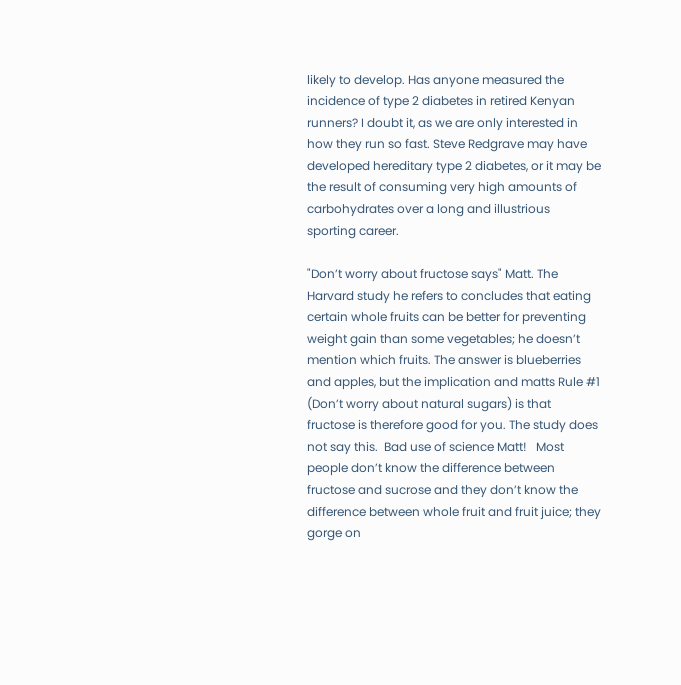likely to develop. Has anyone measured the incidence of type 2 diabetes in retired Kenyan runners? I doubt it, as we are only interested in how they run so fast. Steve Redgrave may have developed hereditary type 2 diabetes, or it may be the result of consuming very high amounts of carbohydrates over a long and illustrious sporting career.

"Don’t worry about fructose says" Matt. The Harvard study he refers to concludes that eating certain whole fruits can be better for preventing weight gain than some vegetables; he doesn’t mention which fruits. The answer is blueberries and apples, but the implication and matts Rule #1 (Don’t worry about natural sugars) is that fructose is therefore good for you. The study does not say this.  Bad use of science Matt!   Most people don’t know the difference between fructose and sucrose and they don’t know the difference between whole fruit and fruit juice; they gorge on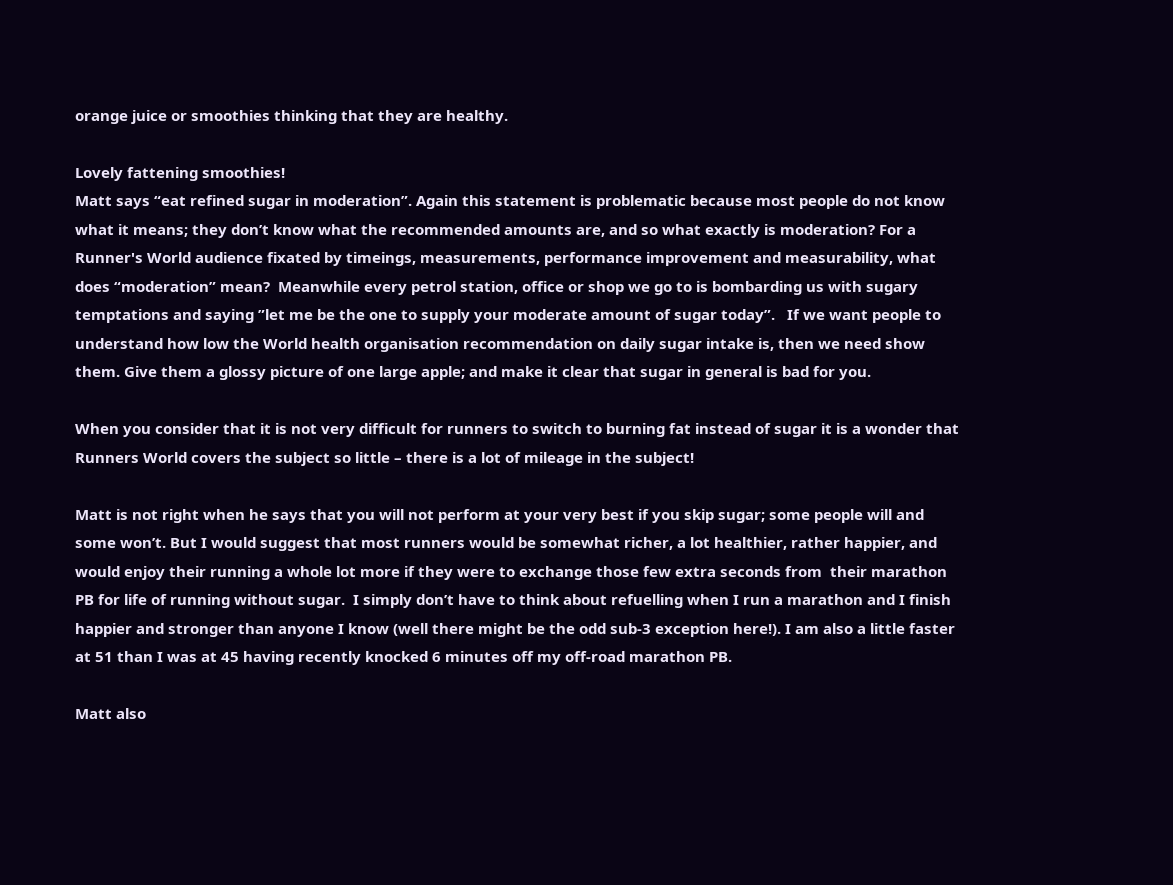orange juice or smoothies thinking that they are healthy.

Lovely fattening smoothies!
Matt says “eat refined sugar in moderation”. Again this statement is problematic because most people do not know what it means; they don’t know what the recommended amounts are, and so what exactly is moderation? For a Runner's World audience fixated by timeings, measurements, performance improvement and measurability, what does “moderation” mean?  Meanwhile every petrol station, office or shop we go to is bombarding us with sugary temptations and saying ”let me be the one to supply your moderate amount of sugar today”.   If we want people to understand how low the World health organisation recommendation on daily sugar intake is, then we need show them. Give them a glossy picture of one large apple; and make it clear that sugar in general is bad for you.

When you consider that it is not very difficult for runners to switch to burning fat instead of sugar it is a wonder that Runners World covers the subject so little – there is a lot of mileage in the subject!

Matt is not right when he says that you will not perform at your very best if you skip sugar; some people will and some won’t. But I would suggest that most runners would be somewhat richer, a lot healthier, rather happier, and would enjoy their running a whole lot more if they were to exchange those few extra seconds from  their marathon PB for life of running without sugar.  I simply don’t have to think about refuelling when I run a marathon and I finish happier and stronger than anyone I know (well there might be the odd sub-3 exception here!). I am also a little faster at 51 than I was at 45 having recently knocked 6 minutes off my off-road marathon PB.

Matt also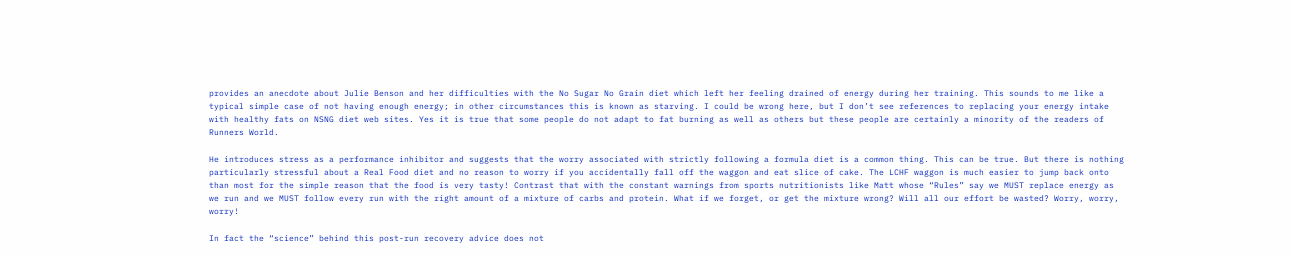provides an anecdote about Julie Benson and her difficulties with the No Sugar No Grain diet which left her feeling drained of energy during her training. This sounds to me like a typical simple case of not having enough energy; in other circumstances this is known as starving. I could be wrong here, but I don’t see references to replacing your energy intake with healthy fats on NSNG diet web sites. Yes it is true that some people do not adapt to fat burning as well as others but these people are certainly a minority of the readers of Runners World.

He introduces stress as a performance inhibitor and suggests that the worry associated with strictly following a formula diet is a common thing. This can be true. But there is nothing particularly stressful about a Real Food diet and no reason to worry if you accidentally fall off the waggon and eat slice of cake. The LCHF waggon is much easier to jump back onto than most for the simple reason that the food is very tasty! Contrast that with the constant warnings from sports nutritionists like Matt whose “Rules” say we MUST replace energy as we run and we MUST follow every run with the right amount of a mixture of carbs and protein. What if we forget, or get the mixture wrong? Will all our effort be wasted? Worry, worry, worry!

In fact the “science” behind this post-run recovery advice does not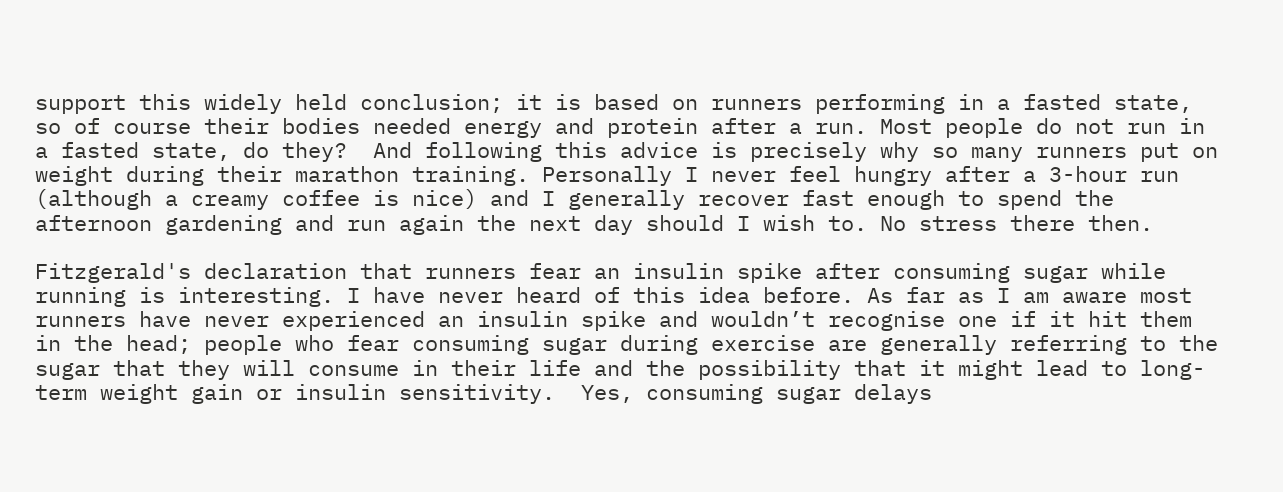support this widely held conclusion; it is based on runners performing in a fasted state, so of course their bodies needed energy and protein after a run. Most people do not run in a fasted state, do they?  And following this advice is precisely why so many runners put on weight during their marathon training. Personally I never feel hungry after a 3-hour run (although a creamy coffee is nice) and I generally recover fast enough to spend the afternoon gardening and run again the next day should I wish to. No stress there then.

Fitzgerald's declaration that runners fear an insulin spike after consuming sugar while running is interesting. I have never heard of this idea before. As far as I am aware most runners have never experienced an insulin spike and wouldn’t recognise one if it hit them in the head; people who fear consuming sugar during exercise are generally referring to the sugar that they will consume in their life and the possibility that it might lead to long-term weight gain or insulin sensitivity.  Yes, consuming sugar delays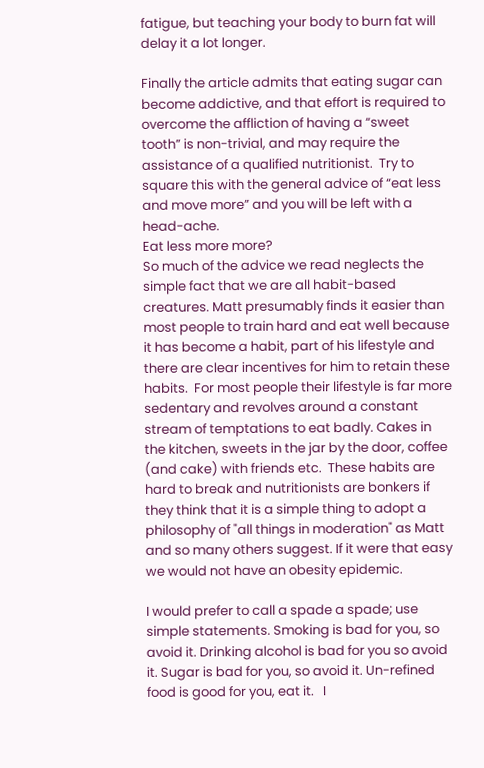fatigue, but teaching your body to burn fat will delay it a lot longer.

Finally the article admits that eating sugar can become addictive, and that effort is required to overcome the affliction of having a “sweet tooth” is non-trivial, and may require the assistance of a qualified nutritionist.  Try to square this with the general advice of “eat less and move more” and you will be left with a head-ache.
Eat less more more?
So much of the advice we read neglects the simple fact that we are all habit-based creatures. Matt presumably finds it easier than most people to train hard and eat well because it has become a habit, part of his lifestyle and there are clear incentives for him to retain these habits.  For most people their lifestyle is far more sedentary and revolves around a constant stream of temptations to eat badly. Cakes in the kitchen, sweets in the jar by the door, coffee (and cake) with friends etc.  These habits are hard to break and nutritionists are bonkers if they think that it is a simple thing to adopt a philosophy of "all things in moderation" as Matt and so many others suggest. If it were that easy we would not have an obesity epidemic.

I would prefer to call a spade a spade; use simple statements. Smoking is bad for you, so avoid it. Drinking alcohol is bad for you so avoid it. Sugar is bad for you, so avoid it. Un-refined food is good for you, eat it.   I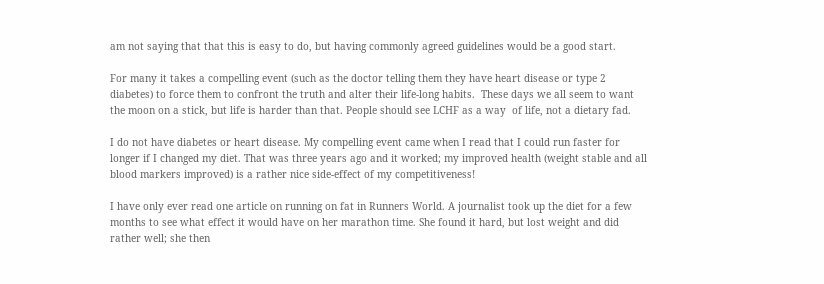am not saying that that this is easy to do, but having commonly agreed guidelines would be a good start.

For many it takes a compelling event (such as the doctor telling them they have heart disease or type 2 diabetes) to force them to confront the truth and alter their life-long habits.  These days we all seem to want the moon on a stick, but life is harder than that. People should see LCHF as a way  of life, not a dietary fad.

I do not have diabetes or heart disease. My compelling event came when I read that I could run faster for longer if I changed my diet. That was three years ago and it worked; my improved health (weight stable and all blood markers improved) is a rather nice side-effect of my competitiveness!

I have only ever read one article on running on fat in Runners World. A journalist took up the diet for a few months to see what effect it would have on her marathon time. She found it hard, but lost weight and did rather well; she then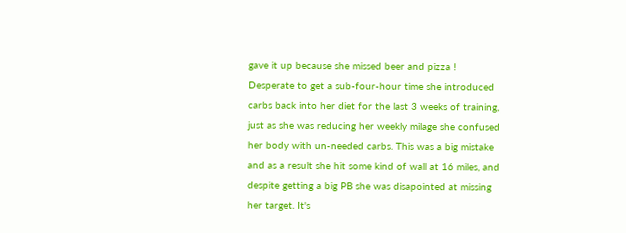gave it up because she missed beer and pizza !  Desperate to get a sub-four-hour time she introduced carbs back into her diet for the last 3 weeks of training, just as she was reducing her weekly milage she confused her body with un-needed carbs. This was a big mistake and as a result she hit some kind of wall at 16 miles, and despite getting a big PB she was disapointed at missing her target. It's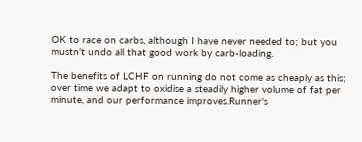OK to race on carbs, although I have never needed to; but you mustn't undo all that good work by carb-loading.

The benefits of LCHF on running do not come as cheaply as this; over time we adapt to oxidise a steadily higher volume of fat per minute, and our performance improves.Runner's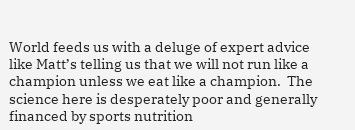World feeds us with a deluge of expert advice like Matt’s telling us that we will not run like a champion unless we eat like a champion.  The science here is desperately poor and generally financed by sports nutrition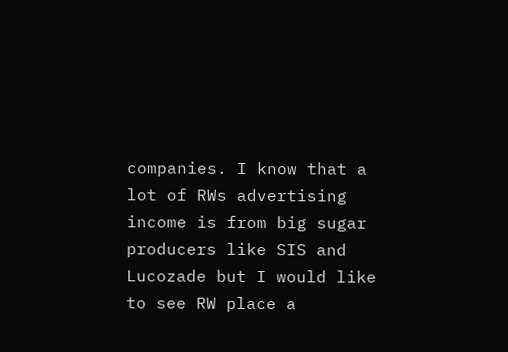companies. I know that a lot of RWs advertising income is from big sugar producers like SIS and Lucozade but I would like to see RW place a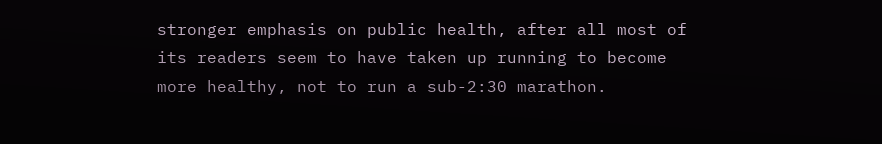stronger emphasis on public health, after all most of its readers seem to have taken up running to become more healthy, not to run a sub-2:30 marathon.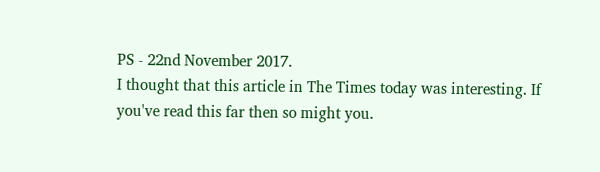PS - 22nd November 2017.
I thought that this article in The Times today was interesting. If you've read this far then so might you.